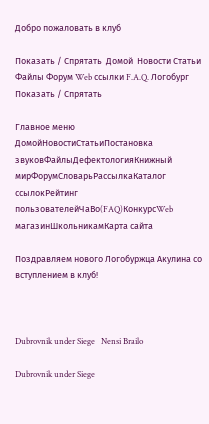Добро пожаловать в клуб

Показать / Спрятать  Домой  Новости Статьи Файлы Форум Web ссылки F.A.Q. Логобург    Показать / Спрятать

Главное меню
ДомойНовостиСтатьиПостановка звуковФайлыДефектологияКнижный мирФорумСловарьРассылкаКаталог ссылокРейтинг пользователейЧаВо(FAQ)КонкурсWeb магазинШкольникамКарта сайта

Поздравляем нового Логобуржца Акулина со вступлением в клуб!



Dubrovnik under Siege   Nensi Brailo

Dubrovnik under Siege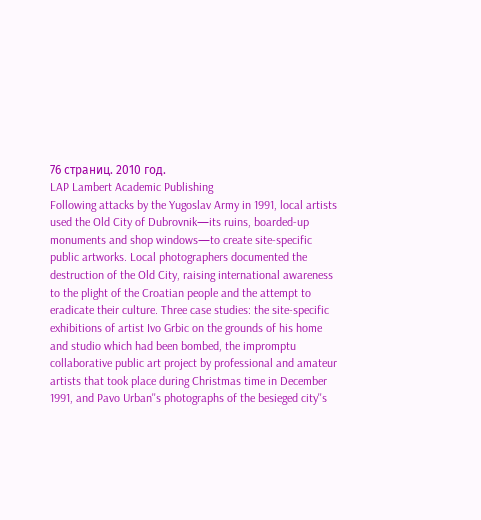76 страниц. 2010 год.
LAP Lambert Academic Publishing
Following attacks by the Yugoslav Army in 1991, local artists used the Old City of Dubrovnik—its ruins, boarded-up monuments and shop windows—to create site-specific public artworks. Local photographers documented the destruction of the Old City, raising international awareness to the plight of the Croatian people and the attempt to eradicate their culture. Three case studies: the site-specific exhibitions of artist Ivo Grbic on the grounds of his home and studio which had been bombed, the impromptu collaborative public art project by professional and amateur artists that took place during Christmas time in December 1991, and Pavo Urban''s photographs of the besieged city''s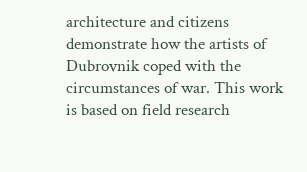architecture and citizens demonstrate how the artists of Dubrovnik coped with the circumstances of war. This work is based on field research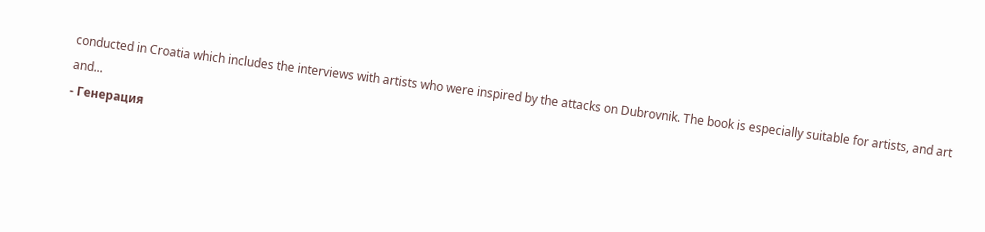conducted in Croatia which includes the interviews with artists who were inspired by the attacks on Dubrovnik. The book is especially suitable for artists, and art and...
- Генерация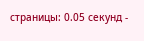страницы: 0.05 секунд -